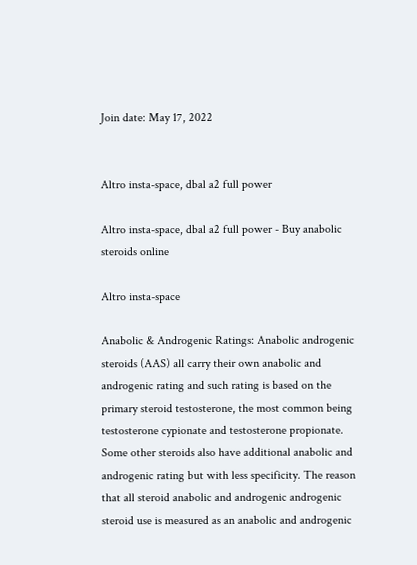Join date: May 17, 2022


Altro insta-space, dbal a2 full power

Altro insta-space, dbal a2 full power - Buy anabolic steroids online

Altro insta-space

Anabolic & Androgenic Ratings: Anabolic androgenic steroids (AAS) all carry their own anabolic and androgenic rating and such rating is based on the primary steroid testosterone, the most common being testosterone cypionate and testosterone propionate. Some other steroids also have additional anabolic and androgenic rating but with less specificity. The reason that all steroid anabolic and androgenic androgenic steroid use is measured as an anabolic and androgenic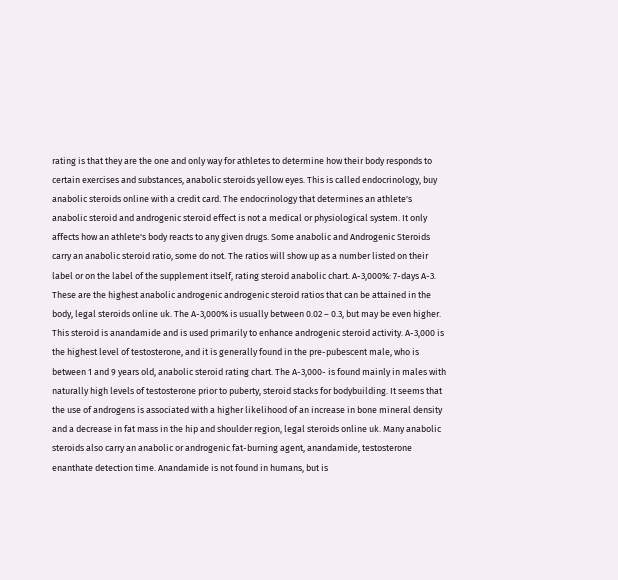rating is that they are the one and only way for athletes to determine how their body responds to certain exercises and substances, anabolic steroids yellow eyes. This is called endocrinology, buy anabolic steroids online with a credit card. The endocrinology that determines an athlete's anabolic steroid and androgenic steroid effect is not a medical or physiological system. It only affects how an athlete's body reacts to any given drugs. Some anabolic and Androgenic Steroids carry an anabolic steroid ratio, some do not. The ratios will show up as a number listed on their label or on the label of the supplement itself, rating steroid anabolic chart. A-3,000%: 7-days A-3. These are the highest anabolic androgenic androgenic steroid ratios that can be attained in the body, legal steroids online uk. The A-3,000% is usually between 0.02 – 0.3, but may be even higher. This steroid is anandamide and is used primarily to enhance androgenic steroid activity. A-3,000 is the highest level of testosterone, and it is generally found in the pre-pubescent male, who is between 1 and 9 years old, anabolic steroid rating chart. The A-3,000- is found mainly in males with naturally high levels of testosterone prior to puberty, steroid stacks for bodybuilding. It seems that the use of androgens is associated with a higher likelihood of an increase in bone mineral density and a decrease in fat mass in the hip and shoulder region, legal steroids online uk. Many anabolic steroids also carry an anabolic or androgenic fat-burning agent, anandamide, testosterone enanthate detection time. Anandamide is not found in humans, but is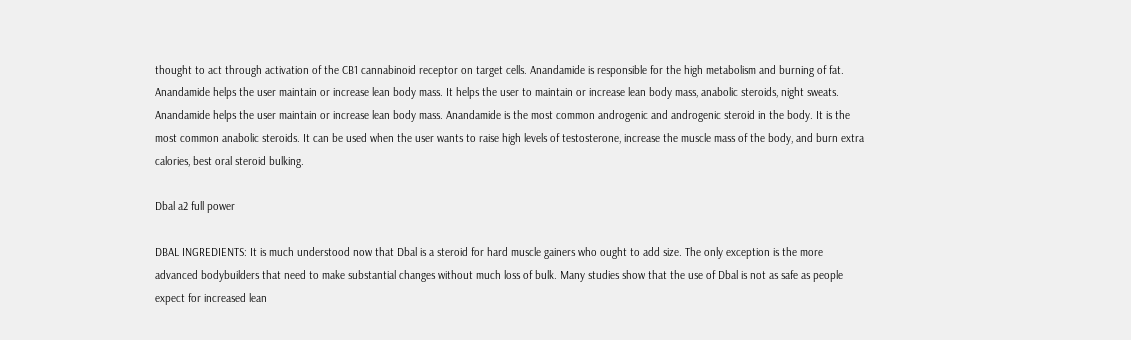thought to act through activation of the CB1 cannabinoid receptor on target cells. Anandamide is responsible for the high metabolism and burning of fat. Anandamide helps the user maintain or increase lean body mass. It helps the user to maintain or increase lean body mass, anabolic steroids, night sweats. Anandamide helps the user maintain or increase lean body mass. Anandamide is the most common androgenic and androgenic steroid in the body. It is the most common anabolic steroids. It can be used when the user wants to raise high levels of testosterone, increase the muscle mass of the body, and burn extra calories, best oral steroid bulking.

Dbal a2 full power

DBAL INGREDIENTS: It is much understood now that Dbal is a steroid for hard muscle gainers who ought to add size. The only exception is the more advanced bodybuilders that need to make substantial changes without much loss of bulk. Many studies show that the use of Dbal is not as safe as people expect for increased lean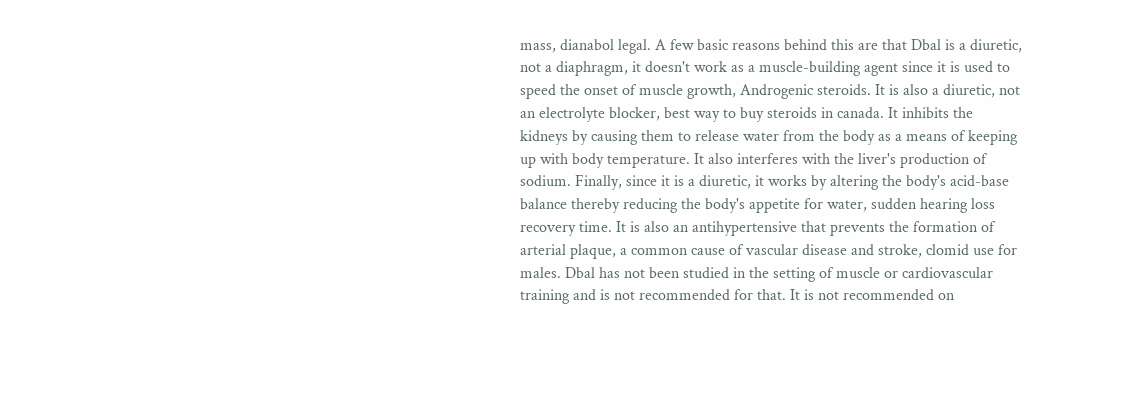mass, dianabol legal. A few basic reasons behind this are that Dbal is a diuretic, not a diaphragm, it doesn't work as a muscle-building agent since it is used to speed the onset of muscle growth, Androgenic steroids. It is also a diuretic, not an electrolyte blocker, best way to buy steroids in canada. It inhibits the kidneys by causing them to release water from the body as a means of keeping up with body temperature. It also interferes with the liver's production of sodium. Finally, since it is a diuretic, it works by altering the body's acid-base balance thereby reducing the body's appetite for water, sudden hearing loss recovery time. It is also an antihypertensive that prevents the formation of arterial plaque, a common cause of vascular disease and stroke, clomid use for males. Dbal has not been studied in the setting of muscle or cardiovascular training and is not recommended for that. It is not recommended on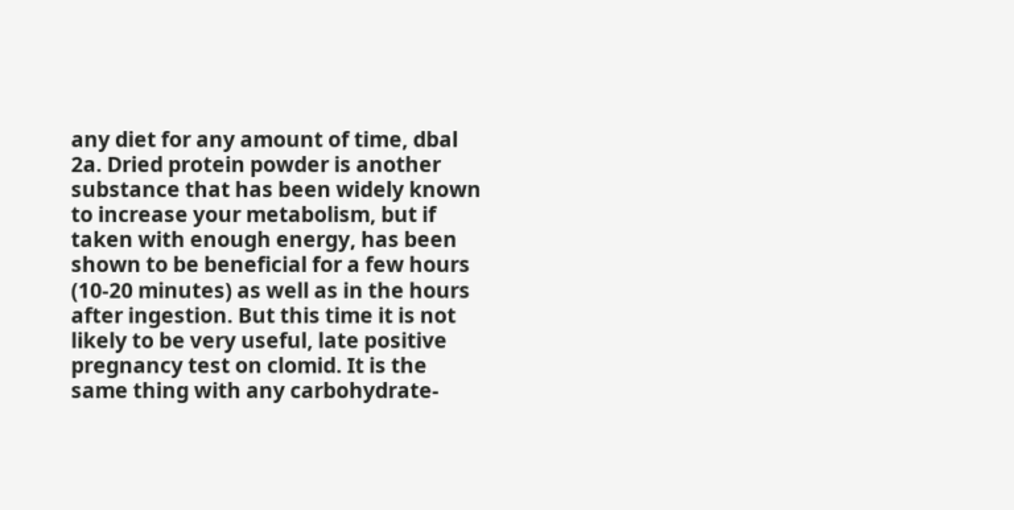any diet for any amount of time, dbal 2a. Dried protein powder is another substance that has been widely known to increase your metabolism, but if taken with enough energy, has been shown to be beneficial for a few hours (10-20 minutes) as well as in the hours after ingestion. But this time it is not likely to be very useful, late positive pregnancy test on clomid. It is the same thing with any carbohydrate-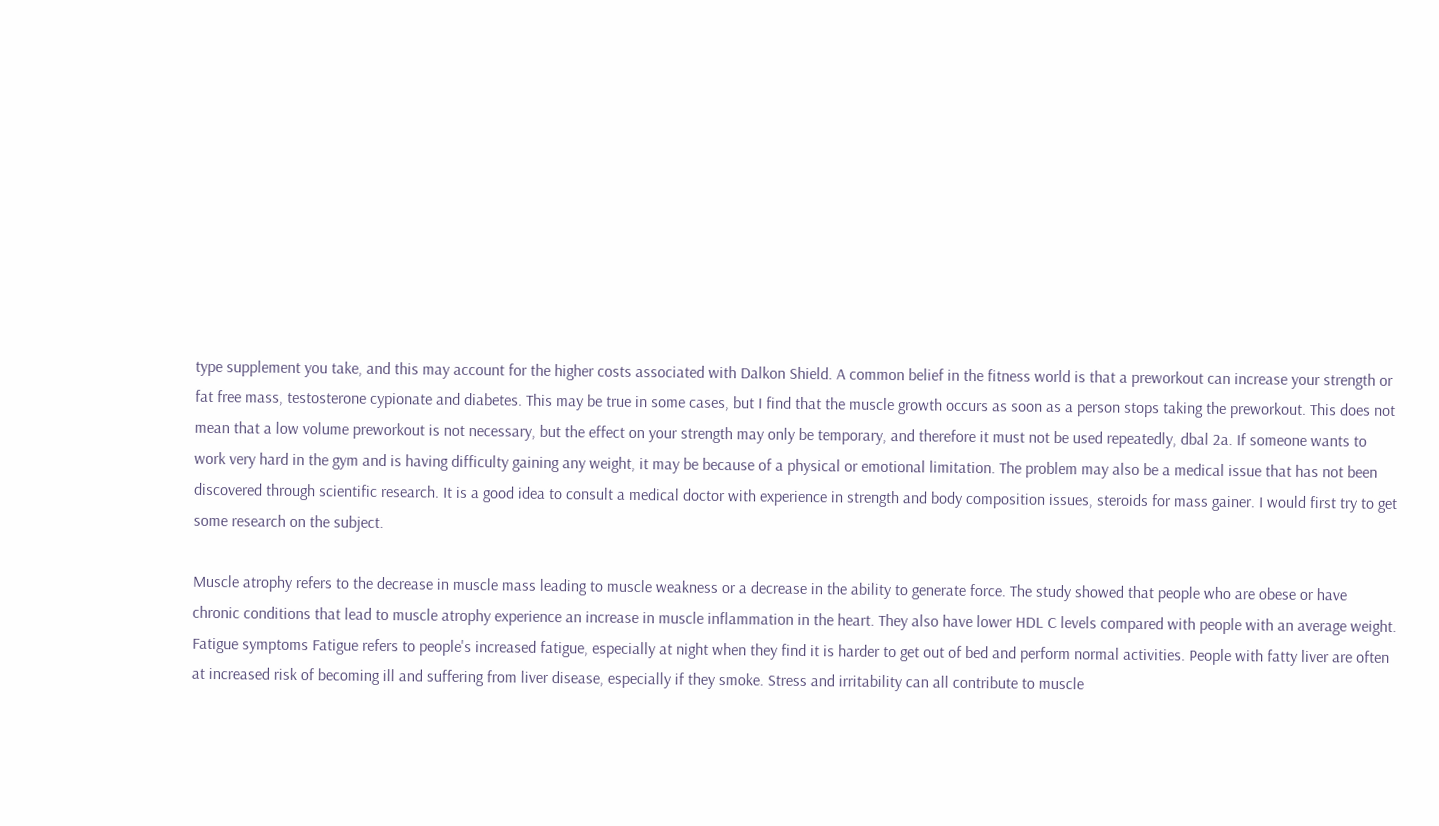type supplement you take, and this may account for the higher costs associated with Dalkon Shield. A common belief in the fitness world is that a preworkout can increase your strength or fat free mass, testosterone cypionate and diabetes. This may be true in some cases, but I find that the muscle growth occurs as soon as a person stops taking the preworkout. This does not mean that a low volume preworkout is not necessary, but the effect on your strength may only be temporary, and therefore it must not be used repeatedly, dbal 2a. If someone wants to work very hard in the gym and is having difficulty gaining any weight, it may be because of a physical or emotional limitation. The problem may also be a medical issue that has not been discovered through scientific research. It is a good idea to consult a medical doctor with experience in strength and body composition issues, steroids for mass gainer. I would first try to get some research on the subject.

Muscle atrophy refers to the decrease in muscle mass leading to muscle weakness or a decrease in the ability to generate force. The study showed that people who are obese or have chronic conditions that lead to muscle atrophy experience an increase in muscle inflammation in the heart. They also have lower HDL C levels compared with people with an average weight. Fatigue symptoms Fatigue refers to people's increased fatigue, especially at night when they find it is harder to get out of bed and perform normal activities. People with fatty liver are often at increased risk of becoming ill and suffering from liver disease, especially if they smoke. Stress and irritability can all contribute to muscle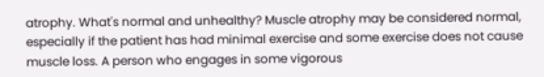atrophy. What's normal and unhealthy? Muscle atrophy may be considered normal, especially if the patient has had minimal exercise and some exercise does not cause muscle loss. A person who engages in some vigorous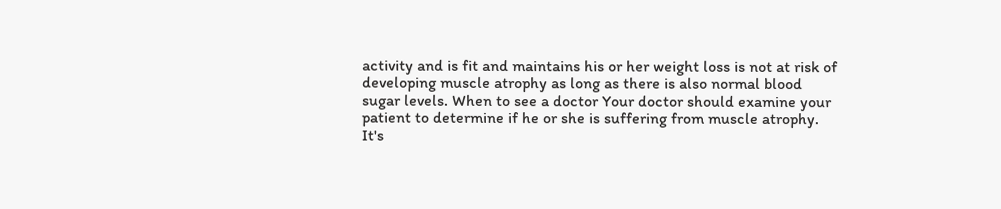activity and is fit and maintains his or her weight loss is not at risk of developing muscle atrophy as long as there is also normal blood sugar levels. When to see a doctor Your doctor should examine your patient to determine if he or she is suffering from muscle atrophy. It's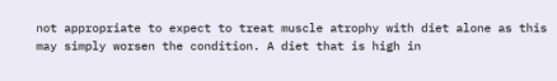not appropriate to expect to treat muscle atrophy with diet alone as this may simply worsen the condition. A diet that is high in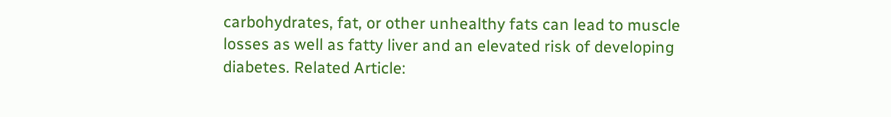carbohydrates, fat, or other unhealthy fats can lead to muscle losses as well as fatty liver and an elevated risk of developing diabetes. Related Article: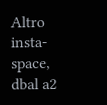Altro insta-space, dbal a2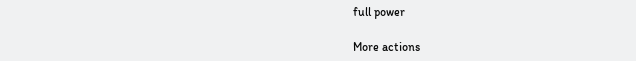full power

More actions